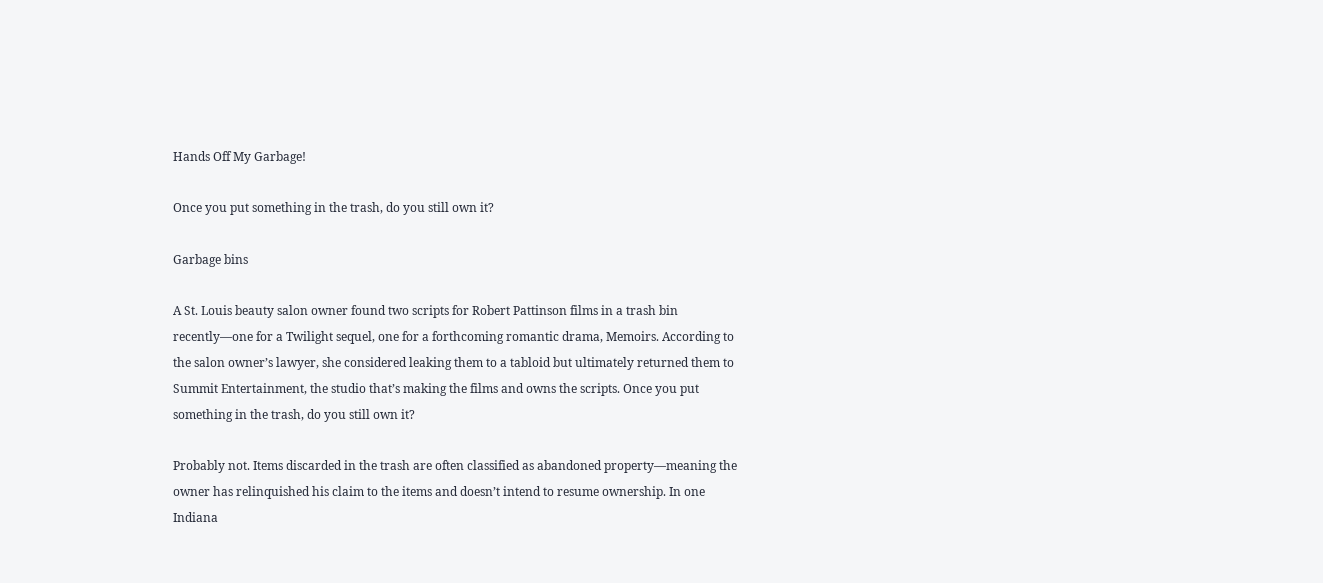Hands Off My Garbage!

Once you put something in the trash, do you still own it?

Garbage bins

A St. Louis beauty salon owner found two scripts for Robert Pattinson films in a trash bin recently—one for a Twilight sequel, one for a forthcoming romantic drama, Memoirs. According to the salon owner’s lawyer, she considered leaking them to a tabloid but ultimately returned them to Summit Entertainment, the studio that’s making the films and owns the scripts. Once you put something in the trash, do you still own it?

Probably not. Items discarded in the trash are often classified as abandoned property—meaning the owner has relinquished his claim to the items and doesn’t intend to resume ownership. In one Indiana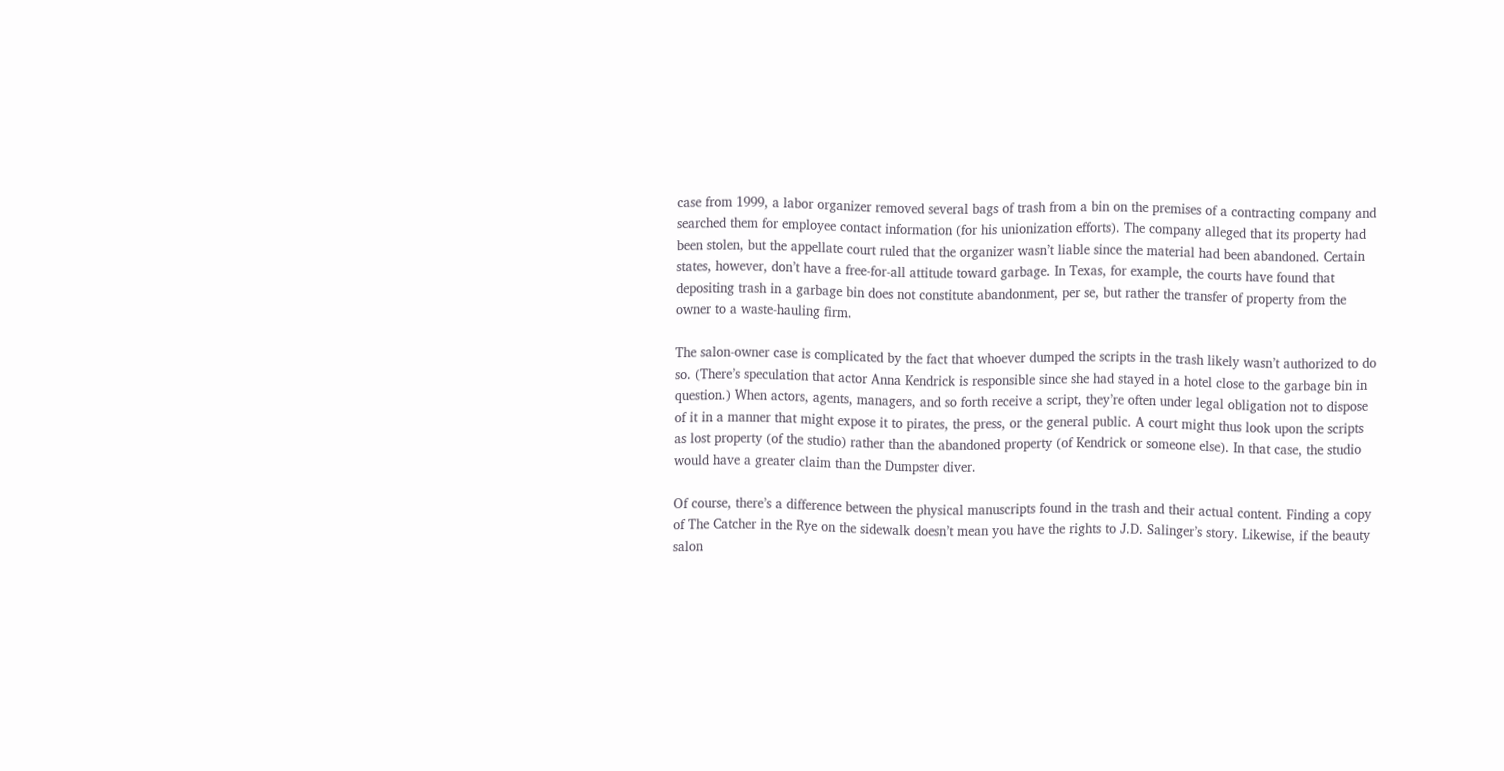case from 1999, a labor organizer removed several bags of trash from a bin on the premises of a contracting company and searched them for employee contact information (for his unionization efforts). The company alleged that its property had been stolen, but the appellate court ruled that the organizer wasn’t liable since the material had been abandoned. Certain states, however, don’t have a free-for-all attitude toward garbage. In Texas, for example, the courts have found that depositing trash in a garbage bin does not constitute abandonment, per se, but rather the transfer of property from the owner to a waste-hauling firm.

The salon-owner case is complicated by the fact that whoever dumped the scripts in the trash likely wasn’t authorized to do so. (There’s speculation that actor Anna Kendrick is responsible since she had stayed in a hotel close to the garbage bin in question.) When actors, agents, managers, and so forth receive a script, they’re often under legal obligation not to dispose of it in a manner that might expose it to pirates, the press, or the general public. A court might thus look upon the scripts as lost property (of the studio) rather than the abandoned property (of Kendrick or someone else). In that case, the studio would have a greater claim than the Dumpster diver.

Of course, there’s a difference between the physical manuscripts found in the trash and their actual content. Finding a copy of The Catcher in the Rye on the sidewalk doesn’t mean you have the rights to J.D. Salinger’s story. Likewise, if the beauty salon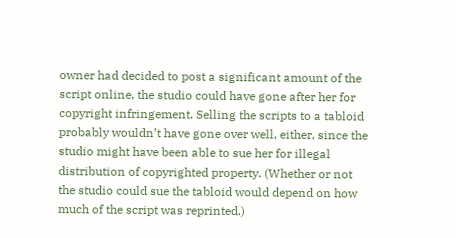owner had decided to post a significant amount of the script online, the studio could have gone after her for copyright infringement. Selling the scripts to a tabloid probably wouldn’t have gone over well, either, since the studio might have been able to sue her for illegal distribution of copyrighted property. (Whether or not the studio could sue the tabloid would depend on how much of the script was reprinted.)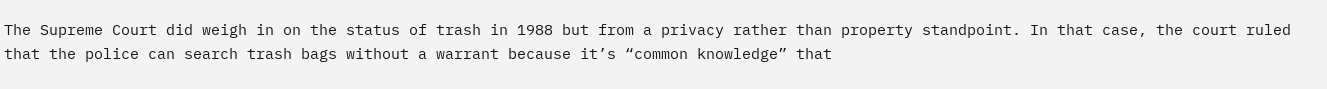The Supreme Court did weigh in on the status of trash in 1988 but from a privacy rather than property standpoint. In that case, the court ruled that the police can search trash bags without a warrant because it’s “common knowledge” that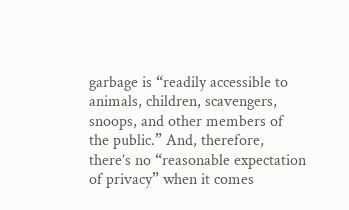garbage is “readily accessible to animals, children, scavengers, snoops, and other members of the public.” And, therefore, there’s no “reasonable expectation of privacy” when it comes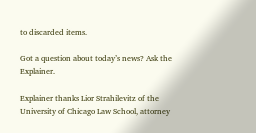to discarded items.

Got a question about today’s news? Ask the Explainer.

Explainer thanks Lior Strahilevitz of the University of Chicago Law School, attorney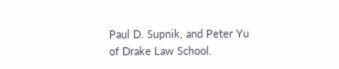Paul D. Supnik, and Peter Yu of Drake Law School.